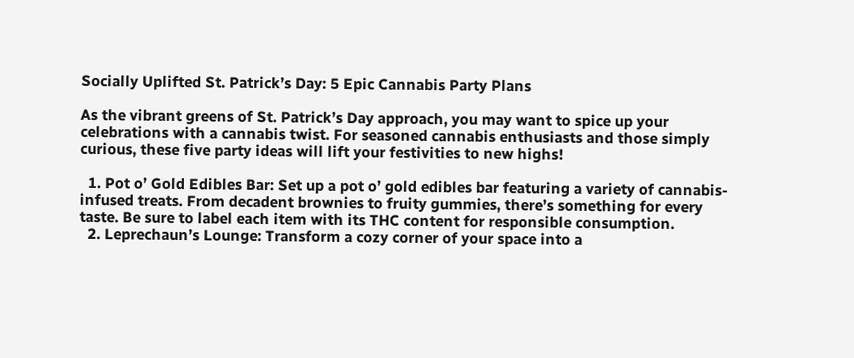Socially Uplifted St. Patrick’s Day: 5 Epic Cannabis Party Plans

As the vibrant greens of St. Patrick’s Day approach, you may want to spice up your celebrations with a cannabis twist. For seasoned cannabis enthusiasts and those simply curious, these five party ideas will lift your festivities to new highs!

  1. Pot o’ Gold Edibles Bar: Set up a pot o’ gold edibles bar featuring a variety of cannabis-infused treats. From decadent brownies to fruity gummies, there’s something for every taste. Be sure to label each item with its THC content for responsible consumption.
  2. Leprechaun’s Lounge: Transform a cozy corner of your space into a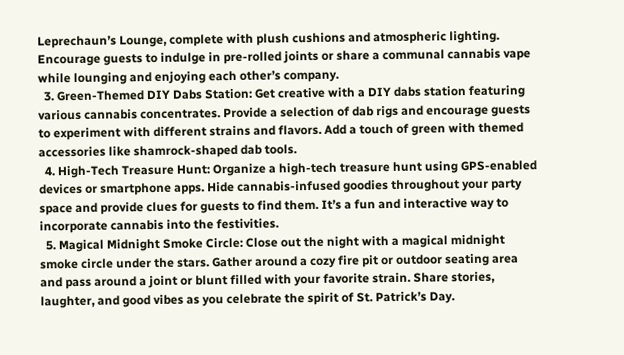Leprechaun’s Lounge, complete with plush cushions and atmospheric lighting. Encourage guests to indulge in pre-rolled joints or share a communal cannabis vape while lounging and enjoying each other’s company.
  3. Green-Themed DIY Dabs Station: Get creative with a DIY dabs station featuring various cannabis concentrates. Provide a selection of dab rigs and encourage guests to experiment with different strains and flavors. Add a touch of green with themed accessories like shamrock-shaped dab tools.
  4. High-Tech Treasure Hunt: Organize a high-tech treasure hunt using GPS-enabled devices or smartphone apps. Hide cannabis-infused goodies throughout your party space and provide clues for guests to find them. It’s a fun and interactive way to incorporate cannabis into the festivities.
  5. Magical Midnight Smoke Circle: Close out the night with a magical midnight smoke circle under the stars. Gather around a cozy fire pit or outdoor seating area and pass around a joint or blunt filled with your favorite strain. Share stories, laughter, and good vibes as you celebrate the spirit of St. Patrick’s Day.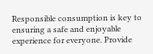Responsible consumption is key to ensuring a safe and enjoyable experience for everyone. Provide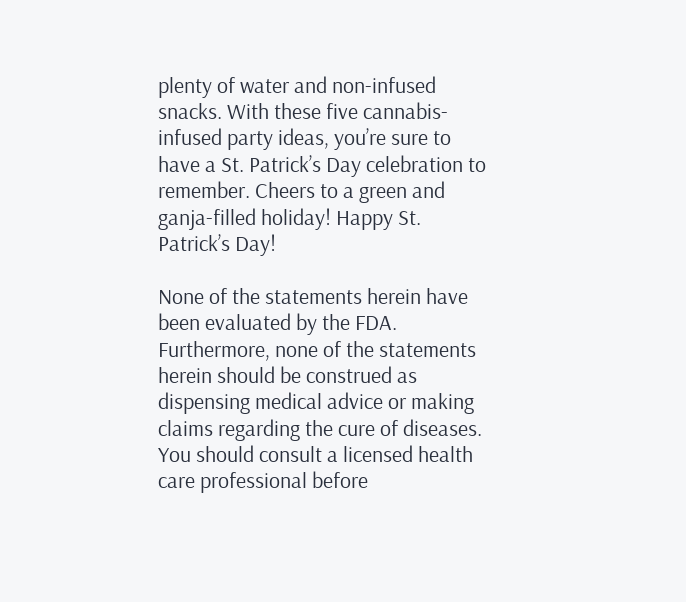plenty of water and non-infused snacks. With these five cannabis-infused party ideas, you’re sure to have a St. Patrick’s Day celebration to remember. Cheers to a green and ganja-filled holiday! Happy St. Patrick’s Day!

None of the statements herein have been evaluated by the FDA. Furthermore, none of the statements herein should be construed as dispensing medical advice or making claims regarding the cure of diseases. You should consult a licensed health care professional before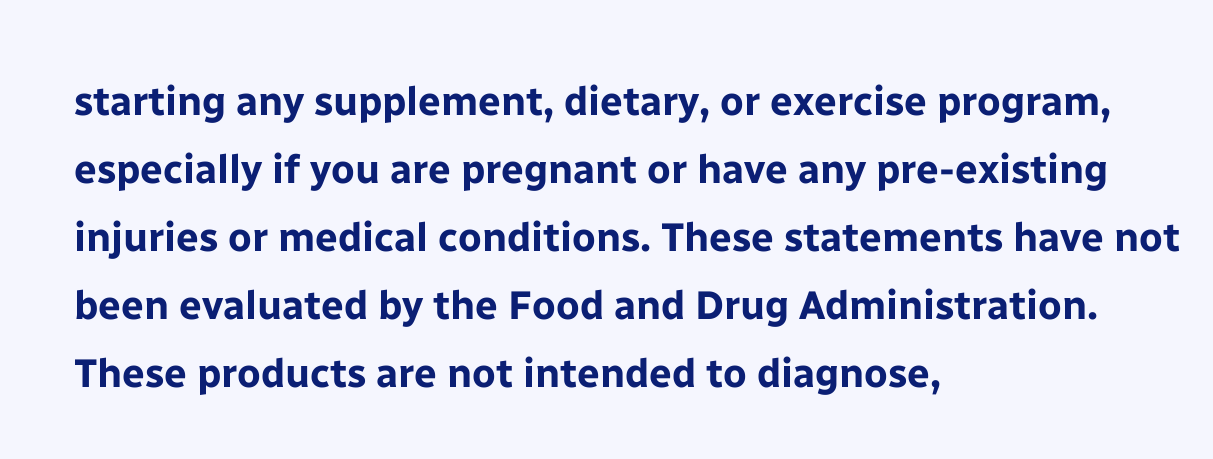starting any supplement, dietary, or exercise program, especially if you are pregnant or have any pre-existing injuries or medical conditions. These statements have not been evaluated by the Food and Drug Administration. These products are not intended to diagnose,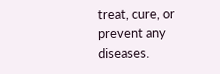treat, cure, or prevent any diseases.